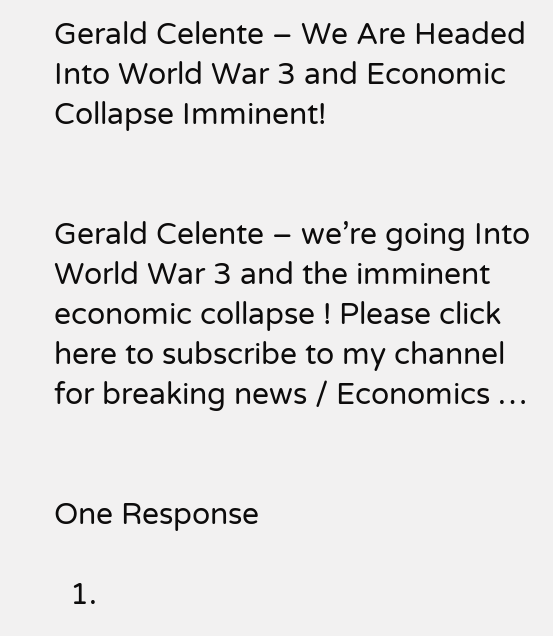Gerald Celente – We Are Headed Into World War 3 and Economic Collapse Imminent!


Gerald Celente – we’re going Into World War 3 and the imminent economic collapse ! Please click here to subscribe to my channel for breaking news / Economics …


One Response

  1.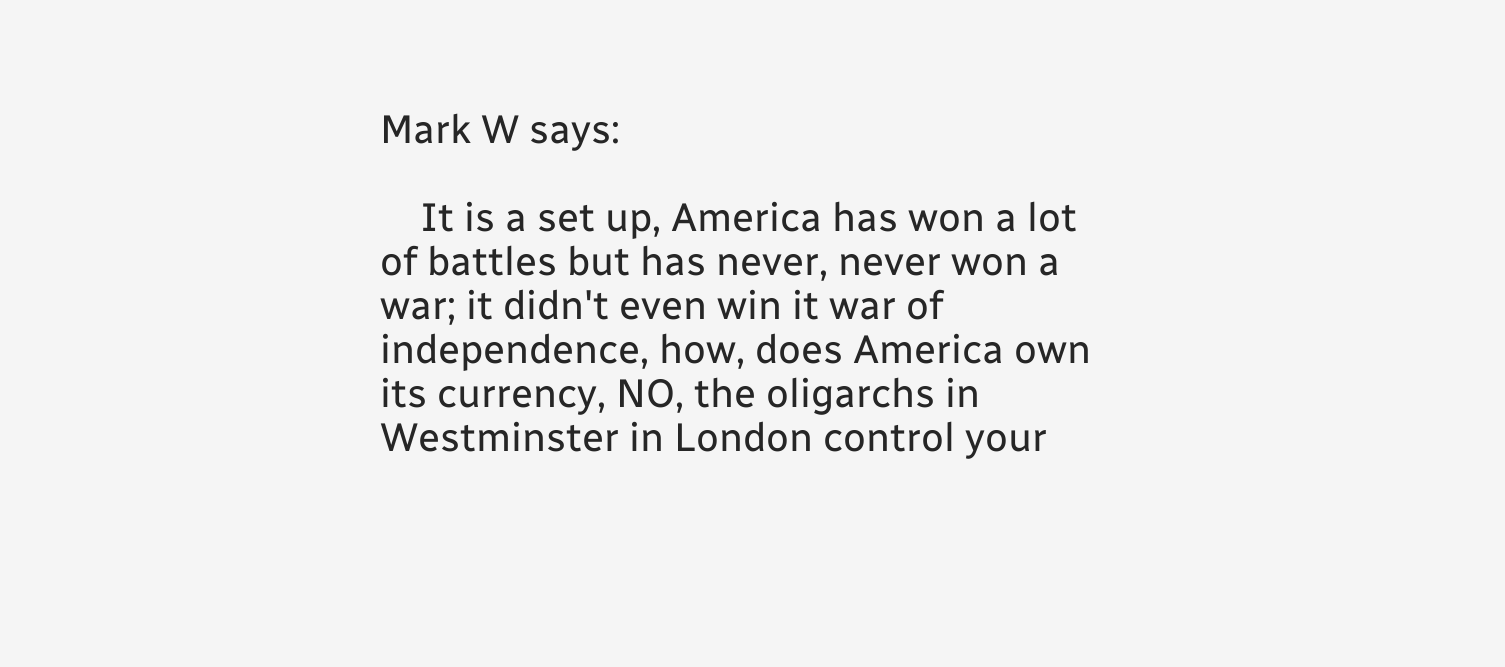Mark W says:

    It is a set up, America has won a lot of battles but has never, never won a war; it didn't even win it war of independence, how, does America own its currency, NO, the oligarchs in Westminster in London control your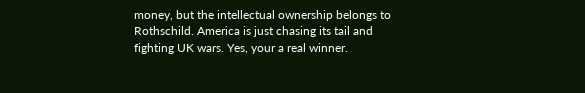money, but the intellectual ownership belongs to Rothschild. America is just chasing its tail and fighting UK wars. Yes, your a real winner.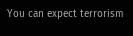You can expect terrorism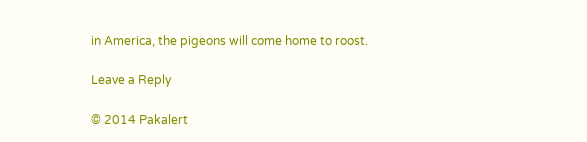in America, the pigeons will come home to roost.

Leave a Reply

© 2014 Pakalert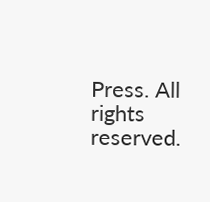Press. All rights reserved.